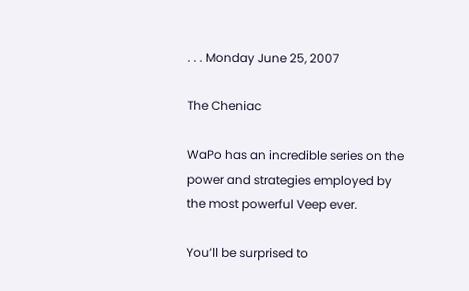. . . Monday June 25, 2007

The Cheniac

WaPo has an incredible series on the power and strategies employed by the most powerful Veep ever.

You’ll be surprised to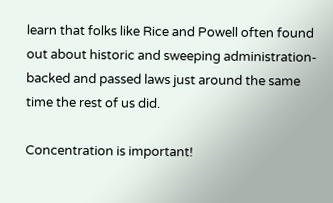learn that folks like Rice and Powell often found out about historic and sweeping administration-backed and passed laws just around the same time the rest of us did.

Concentration is important!